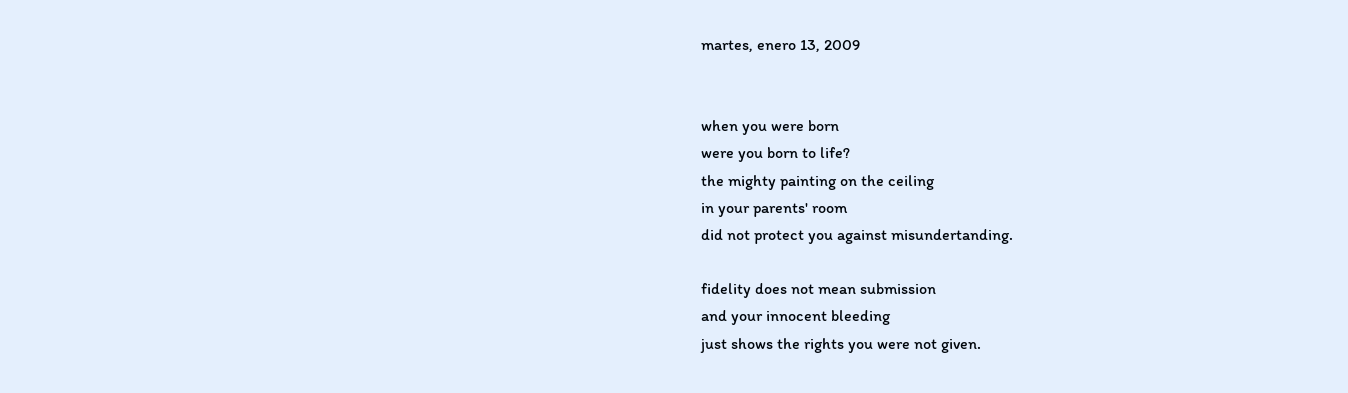martes, enero 13, 2009


when you were born
were you born to life?
the mighty painting on the ceiling
in your parents' room
did not protect you against misundertanding.

fidelity does not mean submission
and your innocent bleeding
just shows the rights you were not given.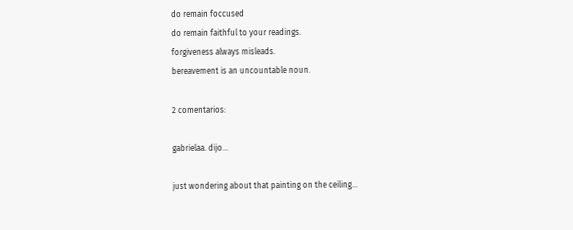do remain foccused
do remain faithful to your readings.
forgiveness always misleads.
bereavement is an uncountable noun.

2 comentarios:

gabrielaa. dijo...

just wondering about that painting on the ceiling...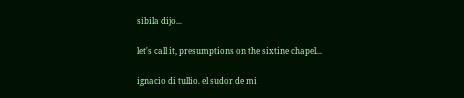sibila dijo...

let's call it, presumptions on the sixtine chapel...

ignacio di tullio. el sudor de mi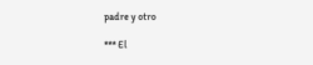padre y otro

*** El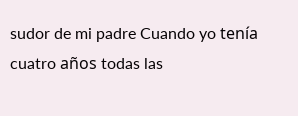sudor de mi padre Cuando yo tenía cuatro años todas las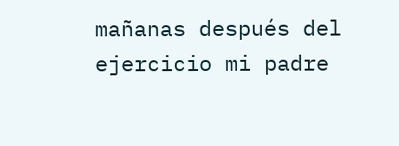mañanas después del ejercicio mi padre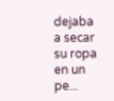dejaba a secar su ropa en un pe...